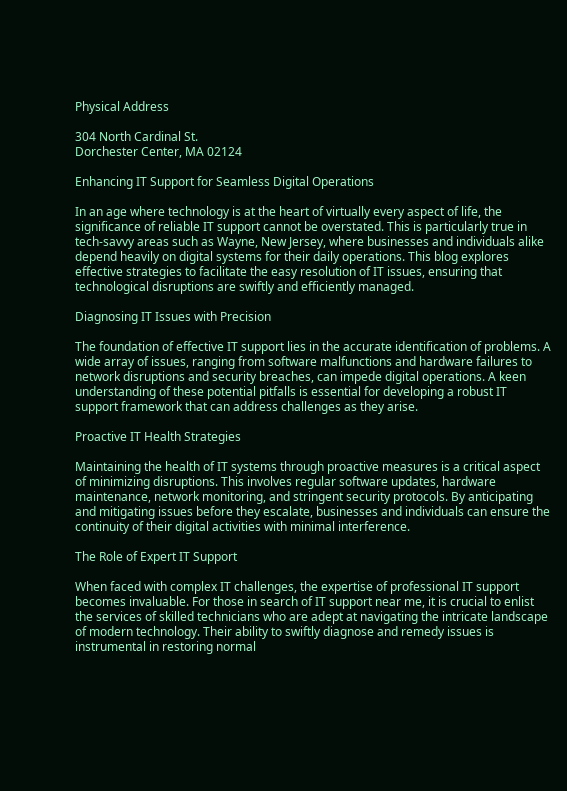Physical Address

304 North Cardinal St.
Dorchester Center, MA 02124

Enhancing IT Support for Seamless Digital Operations

In an age where technology is at the heart of virtually every aspect of life, the significance of reliable IT support cannot be overstated. This is particularly true in tech-savvy areas such as Wayne, New Jersey, where businesses and individuals alike depend heavily on digital systems for their daily operations. This blog explores effective strategies to facilitate the easy resolution of IT issues, ensuring that technological disruptions are swiftly and efficiently managed.

Diagnosing IT Issues with Precision

The foundation of effective IT support lies in the accurate identification of problems. A wide array of issues, ranging from software malfunctions and hardware failures to network disruptions and security breaches, can impede digital operations. A keen understanding of these potential pitfalls is essential for developing a robust IT support framework that can address challenges as they arise.

Proactive IT Health Strategies

Maintaining the health of IT systems through proactive measures is a critical aspect of minimizing disruptions. This involves regular software updates, hardware maintenance, network monitoring, and stringent security protocols. By anticipating and mitigating issues before they escalate, businesses and individuals can ensure the continuity of their digital activities with minimal interference.

The Role of Expert IT Support

When faced with complex IT challenges, the expertise of professional IT support becomes invaluable. For those in search of IT support near me, it is crucial to enlist the services of skilled technicians who are adept at navigating the intricate landscape of modern technology. Their ability to swiftly diagnose and remedy issues is instrumental in restoring normal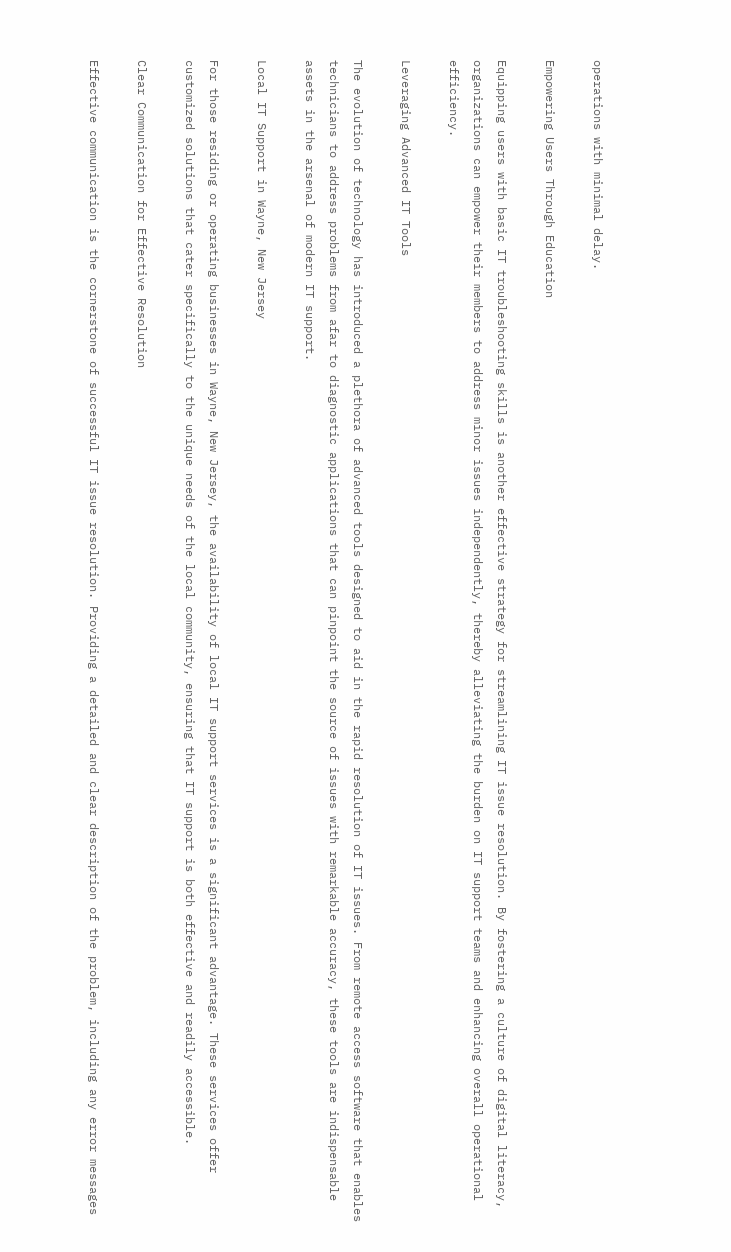operations with minimal delay.

Empowering Users Through Education

Equipping users with basic IT troubleshooting skills is another effective strategy for streamlining IT issue resolution. By fostering a culture of digital literacy, organizations can empower their members to address minor issues independently, thereby alleviating the burden on IT support teams and enhancing overall operational efficiency.

Leveraging Advanced IT Tools

The evolution of technology has introduced a plethora of advanced tools designed to aid in the rapid resolution of IT issues. From remote access software that enables technicians to address problems from afar to diagnostic applications that can pinpoint the source of issues with remarkable accuracy, these tools are indispensable assets in the arsenal of modern IT support.

Local IT Support in Wayne, New Jersey

For those residing or operating businesses in Wayne, New Jersey, the availability of local IT support services is a significant advantage. These services offer customized solutions that cater specifically to the unique needs of the local community, ensuring that IT support is both effective and readily accessible.

Clear Communication for Effective Resolution

Effective communication is the cornerstone of successful IT issue resolution. Providing a detailed and clear description of the problem, including any error messages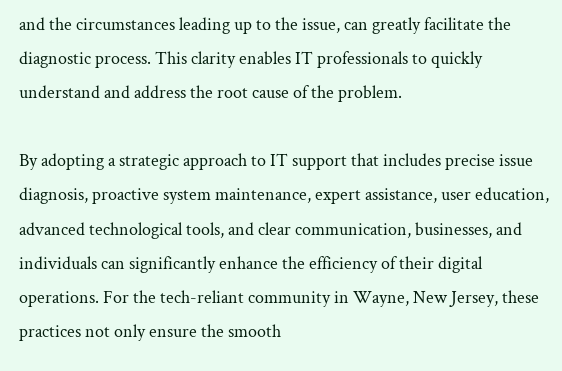and the circumstances leading up to the issue, can greatly facilitate the diagnostic process. This clarity enables IT professionals to quickly understand and address the root cause of the problem.

By adopting a strategic approach to IT support that includes precise issue diagnosis, proactive system maintenance, expert assistance, user education, advanced technological tools, and clear communication, businesses, and individuals can significantly enhance the efficiency of their digital operations. For the tech-reliant community in Wayne, New Jersey, these practices not only ensure the smooth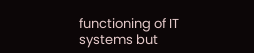functioning of IT systems but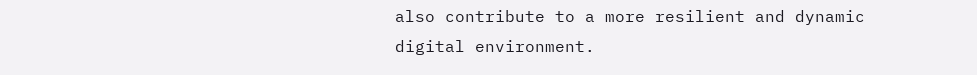also contribute to a more resilient and dynamic digital environment.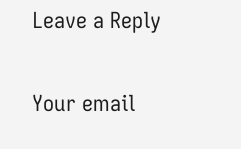Leave a Reply

Your email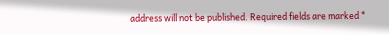address will not be published. Required fields are marked *